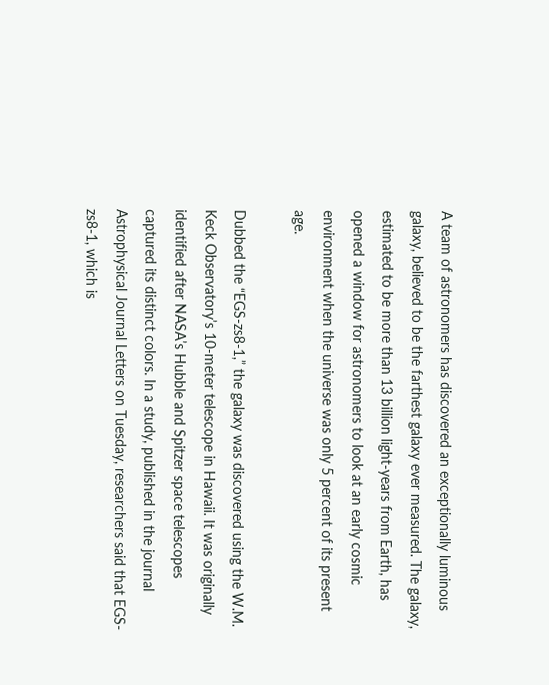A team of astronomers has discovered an exceptionally luminous galaxy, believed to be the farthest galaxy ever measured. The galaxy, estimated to be more than 13 billion light-years from Earth, has opened a window for astronomers to look at an early cosmic environment when the universe was only 5 percent of its present age.

Dubbed the “EGS-zs8-1,” the galaxy was discovered using the W.M. Keck Observatory’s 10-meter telescope in Hawaii. It was originally identified after NASA’s Hubble and Spitzer space telescopes captured its distinct colors. In a study, published in the journal Astrophysical Journal Letters on Tuesday, researchers said that EGS-zs8-1, which is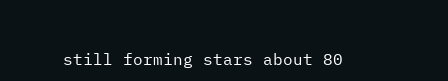still forming stars about 80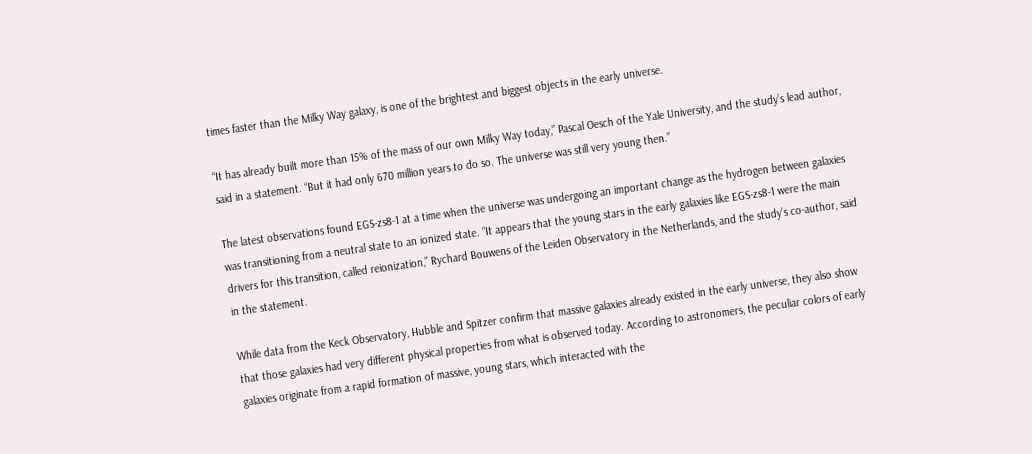times faster than the Milky Way galaxy, is one of the brightest and biggest objects in the early universe.

“It has already built more than 15% of the mass of our own Milky Way today,” Pascal Oesch of the Yale University, and the study’s lead author, said in a statement. “But it had only 670 million years to do so. The universe was still very young then.”

The latest observations found EGS-zs8-1 at a time when the universe was undergoing an important change as the hydrogen between galaxies was transitioning from a neutral state to an ionized state. “It appears that the young stars in the early galaxies like EGS-zs8-1 were the main drivers for this transition, called reionization,” Rychard Bouwens of the Leiden Observatory in the Netherlands, and the study’s co-author, said in the statement.

While data from the Keck Observatory, Hubble and Spitzer confirm that massive galaxies already existed in the early universe, they also show that those galaxies had very different physical properties from what is observed today. According to astronomers, the peculiar colors of early galaxies originate from a rapid formation of massive, young stars, which interacted with the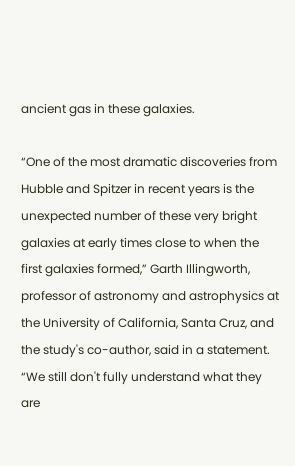ancient gas in these galaxies.

“One of the most dramatic discoveries from Hubble and Spitzer in recent years is the unexpected number of these very bright galaxies at early times close to when the first galaxies formed,” Garth Illingworth, professor of astronomy and astrophysics at the University of California, Santa Cruz, and the study's co-author, said in a statement. “We still don't fully understand what they are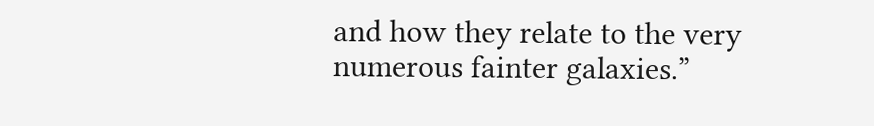and how they relate to the very numerous fainter galaxies.”